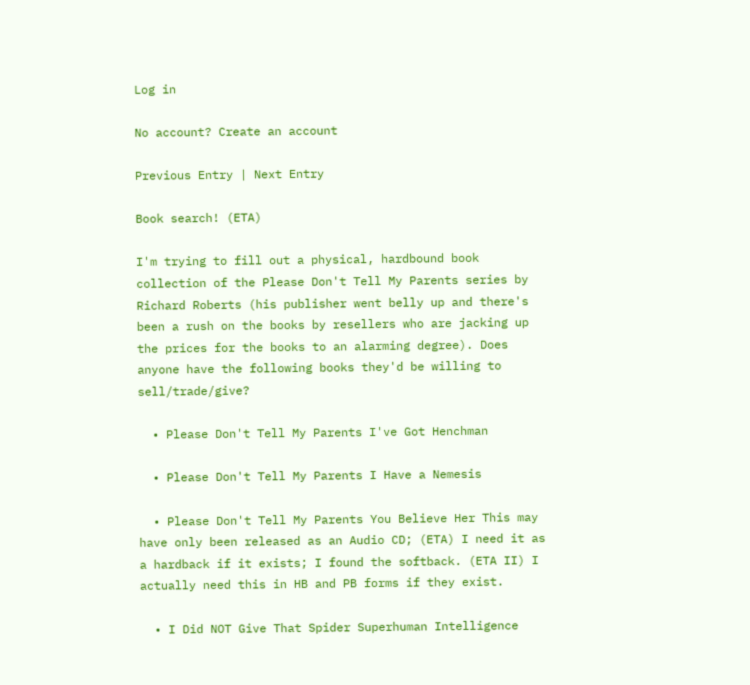Log in

No account? Create an account

Previous Entry | Next Entry

Book search! (ETA)

I'm trying to fill out a physical, hardbound book collection of the Please Don't Tell My Parents series by Richard Roberts (his publisher went belly up and there's been a rush on the books by resellers who are jacking up the prices for the books to an alarming degree). Does anyone have the following books they'd be willing to sell/trade/give?

  • Please Don't Tell My Parents I've Got Henchman

  • Please Don't Tell My Parents I Have a Nemesis

  • Please Don't Tell My Parents You Believe Her This may have only been released as an Audio CD; (ETA) I need it as a hardback if it exists; I found the softback. (ETA II) I actually need this in HB and PB forms if they exist.

  • I Did NOT Give That Spider Superhuman Intelligence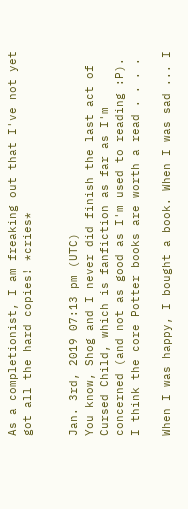As a completionist, I am freaking out that I've not yet got all the hard copies! *cries*


Jan. 3rd, 2019 07:13 pm (UTC)
You know, Shog and I never did finish the last act of Cursed Child, which is fanfiction as far as I'm concerned (and not as good as I'm used to reading :P). I think the core Potter books are worth a read . . . .

When I was happy, I bought a book. When I was sad ... I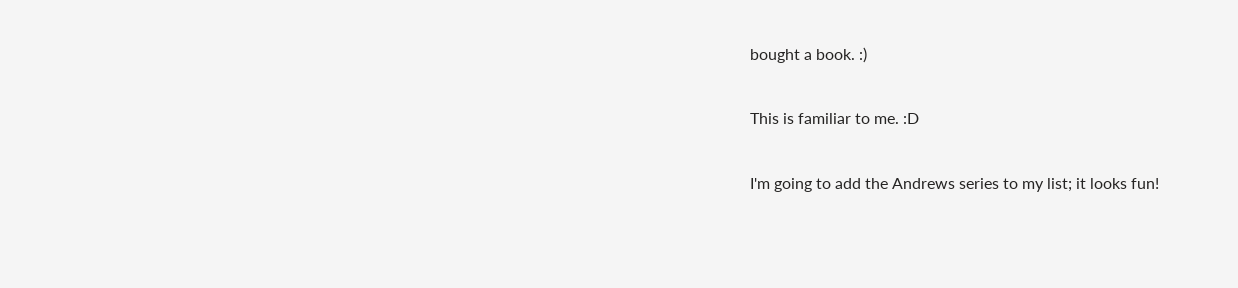bought a book. :)

This is familiar to me. :D

I'm going to add the Andrews series to my list; it looks fun!